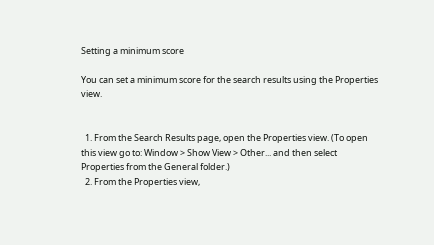Setting a minimum score

You can set a minimum score for the search results using the Properties view.


  1. From the Search Results page, open the Properties view. (To open this view go to: Window > Show View > Other... and then select Properties from the General folder.)
  2. From the Properties view,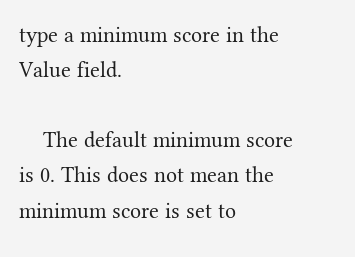type a minimum score in the Value field.

    The default minimum score is 0. This does not mean the minimum score is set to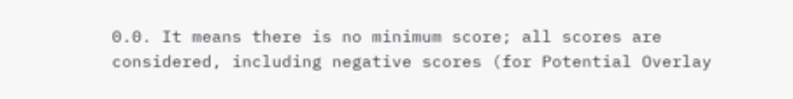0.0. It means there is no minimum score; all scores are considered, including negative scores (for Potential Overlay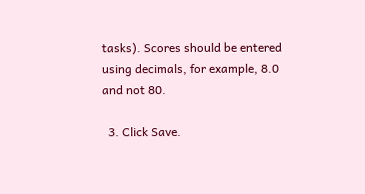tasks). Scores should be entered using decimals, for example, 8.0 and not 80.

  3. Click Save.